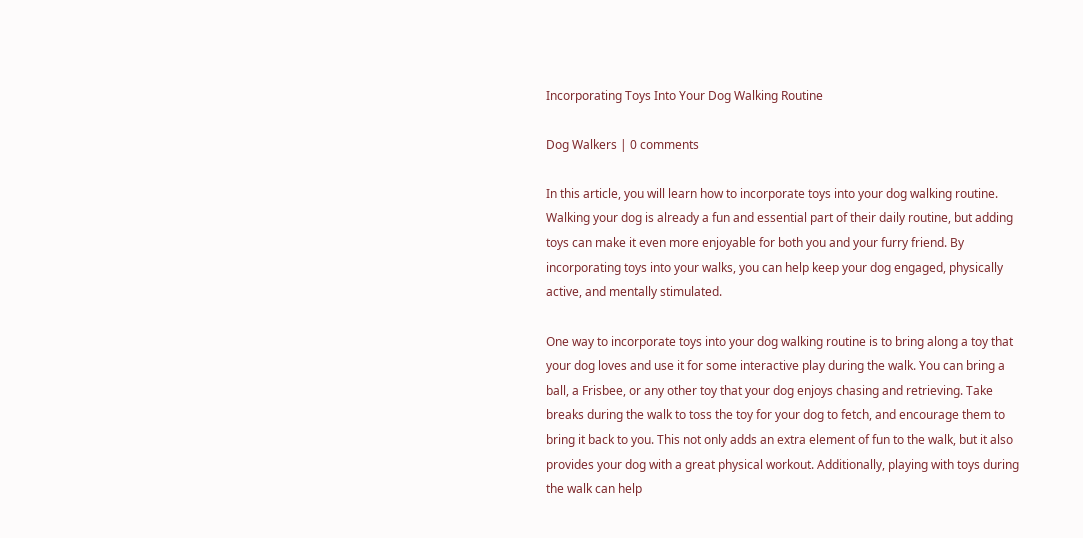Incorporating Toys Into Your Dog Walking Routine

Dog Walkers | 0 comments

In this article, you will learn how to incorporate toys into your dog walking routine. Walking your dog is already a fun and essential part of their daily routine, but adding toys can make it even more enjoyable for both you and your furry friend. By incorporating toys into your walks, you can help keep your dog engaged, physically active, and mentally stimulated.

One way to incorporate toys into your dog walking routine is to bring along a toy that your dog loves and use it for some interactive play during the walk. You can bring a ball, a Frisbee, or any other toy that your dog enjoys chasing and retrieving. Take breaks during the walk to toss the toy for your dog to fetch, and encourage them to bring it back to you. This not only adds an extra element of fun to the walk, but it also provides your dog with a great physical workout. Additionally, playing with toys during the walk can help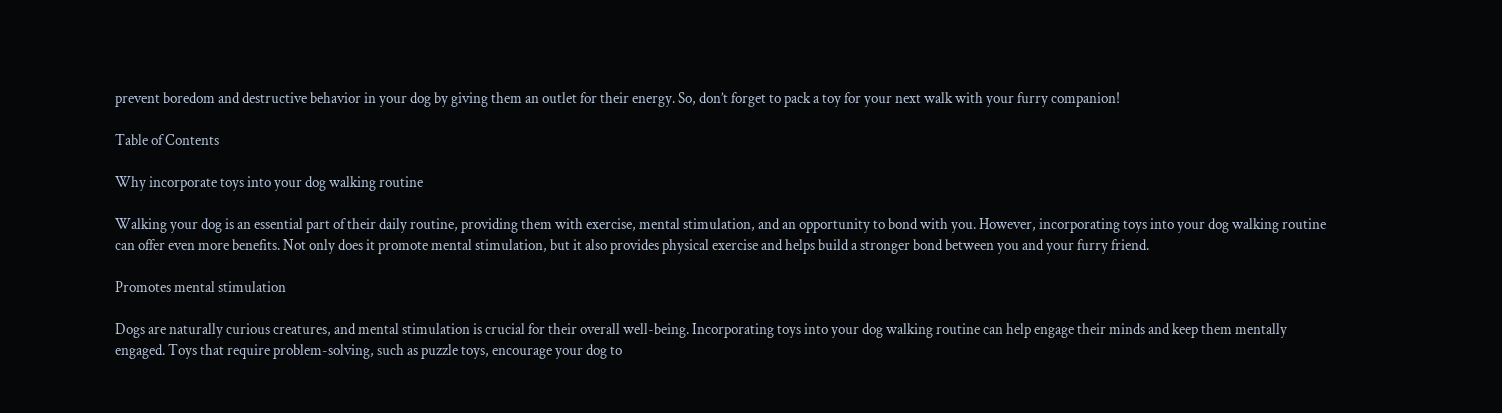prevent boredom and destructive behavior in your dog by giving them an outlet for their energy. So, don’t forget to pack a toy for your next walk with your furry companion!

Table of Contents

Why incorporate toys into your dog walking routine

Walking your dog is an essential part of their daily routine, providing them with exercise, mental stimulation, and an opportunity to bond with you. However, incorporating toys into your dog walking routine can offer even more benefits. Not only does it promote mental stimulation, but it also provides physical exercise and helps build a stronger bond between you and your furry friend.

Promotes mental stimulation

Dogs are naturally curious creatures, and mental stimulation is crucial for their overall well-being. Incorporating toys into your dog walking routine can help engage their minds and keep them mentally engaged. Toys that require problem-solving, such as puzzle toys, encourage your dog to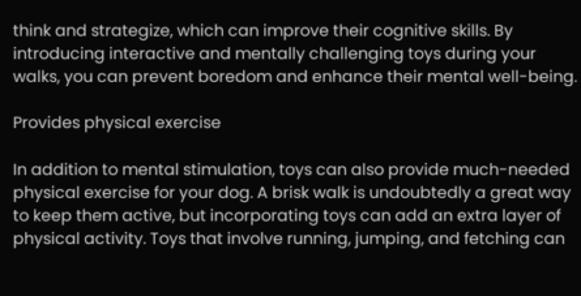think and strategize, which can improve their cognitive skills. By introducing interactive and mentally challenging toys during your walks, you can prevent boredom and enhance their mental well-being.

Provides physical exercise

In addition to mental stimulation, toys can also provide much-needed physical exercise for your dog. A brisk walk is undoubtedly a great way to keep them active, but incorporating toys can add an extra layer of physical activity. Toys that involve running, jumping, and fetching can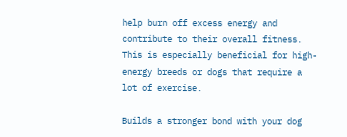help burn off excess energy and contribute to their overall fitness. This is especially beneficial for high-energy breeds or dogs that require a lot of exercise.

Builds a stronger bond with your dog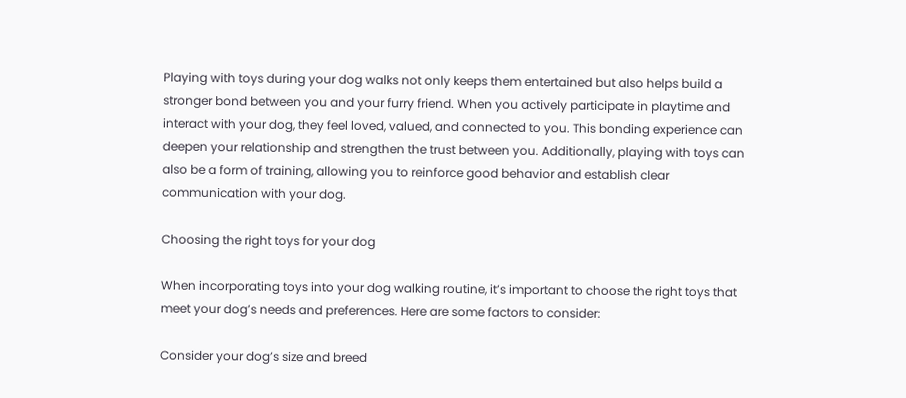Playing with toys during your dog walks not only keeps them entertained but also helps build a stronger bond between you and your furry friend. When you actively participate in playtime and interact with your dog, they feel loved, valued, and connected to you. This bonding experience can deepen your relationship and strengthen the trust between you. Additionally, playing with toys can also be a form of training, allowing you to reinforce good behavior and establish clear communication with your dog.

Choosing the right toys for your dog

When incorporating toys into your dog walking routine, it’s important to choose the right toys that meet your dog’s needs and preferences. Here are some factors to consider:

Consider your dog’s size and breed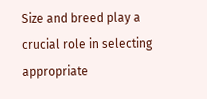Size and breed play a crucial role in selecting appropriate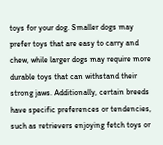toys for your dog. Smaller dogs may prefer toys that are easy to carry and chew, while larger dogs may require more durable toys that can withstand their strong jaws. Additionally, certain breeds have specific preferences or tendencies, such as retrievers enjoying fetch toys or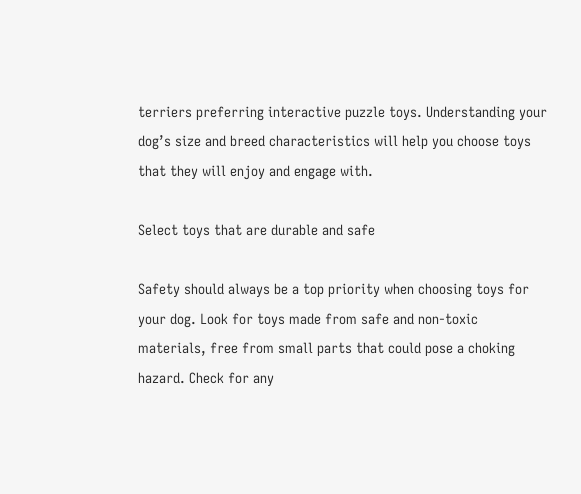terriers preferring interactive puzzle toys. Understanding your dog’s size and breed characteristics will help you choose toys that they will enjoy and engage with.

Select toys that are durable and safe

Safety should always be a top priority when choosing toys for your dog. Look for toys made from safe and non-toxic materials, free from small parts that could pose a choking hazard. Check for any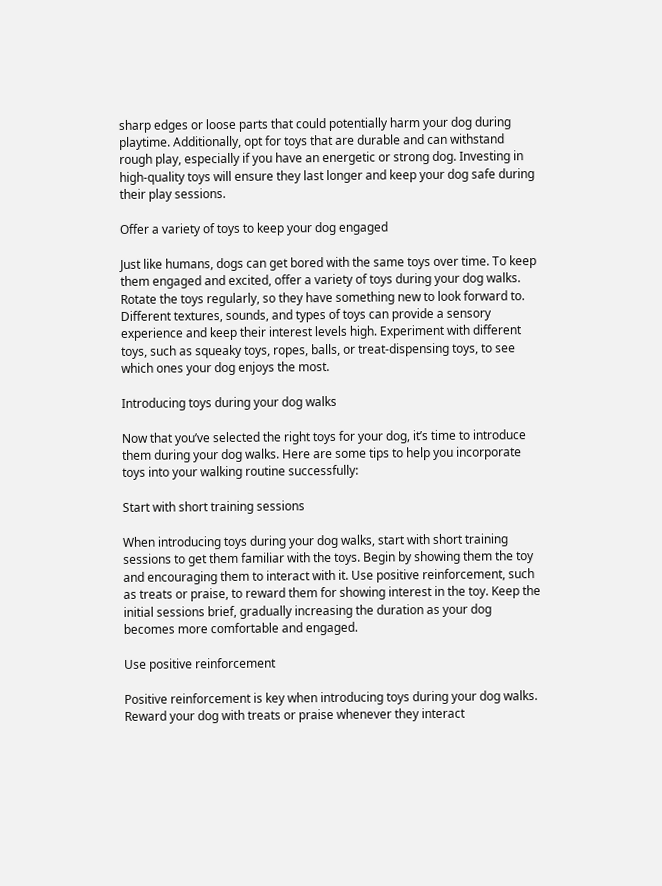sharp edges or loose parts that could potentially harm your dog during playtime. Additionally, opt for toys that are durable and can withstand rough play, especially if you have an energetic or strong dog. Investing in high-quality toys will ensure they last longer and keep your dog safe during their play sessions.

Offer a variety of toys to keep your dog engaged

Just like humans, dogs can get bored with the same toys over time. To keep them engaged and excited, offer a variety of toys during your dog walks. Rotate the toys regularly, so they have something new to look forward to. Different textures, sounds, and types of toys can provide a sensory experience and keep their interest levels high. Experiment with different toys, such as squeaky toys, ropes, balls, or treat-dispensing toys, to see which ones your dog enjoys the most.

Introducing toys during your dog walks

Now that you’ve selected the right toys for your dog, it’s time to introduce them during your dog walks. Here are some tips to help you incorporate toys into your walking routine successfully:

Start with short training sessions

When introducing toys during your dog walks, start with short training sessions to get them familiar with the toys. Begin by showing them the toy and encouraging them to interact with it. Use positive reinforcement, such as treats or praise, to reward them for showing interest in the toy. Keep the initial sessions brief, gradually increasing the duration as your dog becomes more comfortable and engaged.

Use positive reinforcement

Positive reinforcement is key when introducing toys during your dog walks. Reward your dog with treats or praise whenever they interact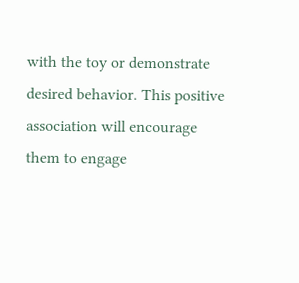with the toy or demonstrate desired behavior. This positive association will encourage them to engage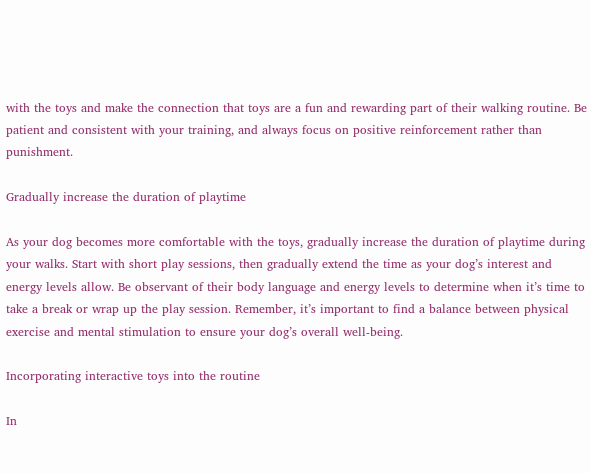with the toys and make the connection that toys are a fun and rewarding part of their walking routine. Be patient and consistent with your training, and always focus on positive reinforcement rather than punishment.

Gradually increase the duration of playtime

As your dog becomes more comfortable with the toys, gradually increase the duration of playtime during your walks. Start with short play sessions, then gradually extend the time as your dog’s interest and energy levels allow. Be observant of their body language and energy levels to determine when it’s time to take a break or wrap up the play session. Remember, it’s important to find a balance between physical exercise and mental stimulation to ensure your dog’s overall well-being.

Incorporating interactive toys into the routine

In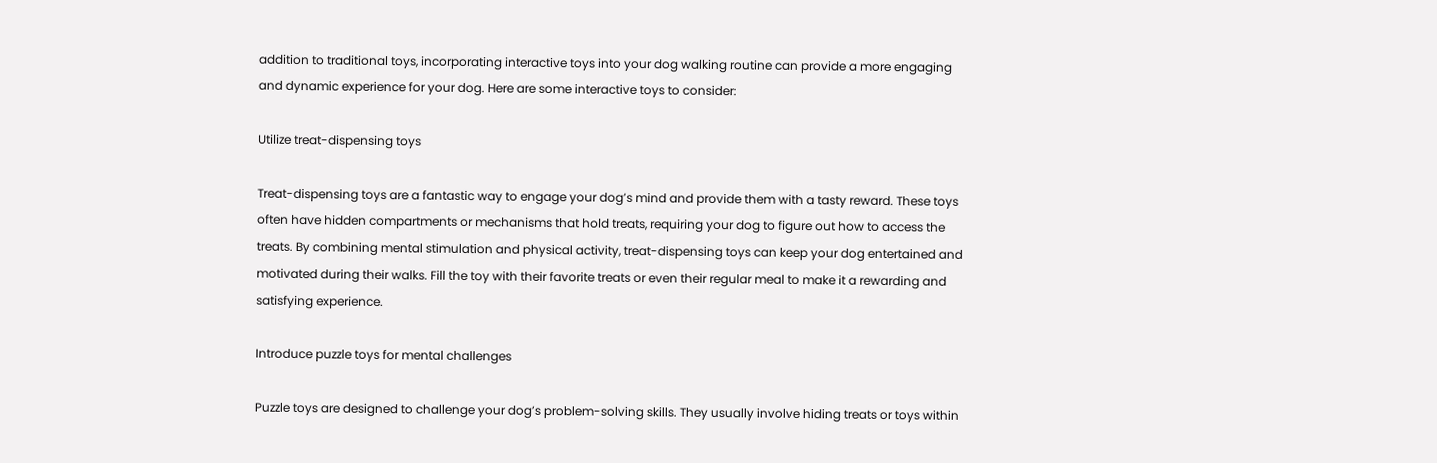addition to traditional toys, incorporating interactive toys into your dog walking routine can provide a more engaging and dynamic experience for your dog. Here are some interactive toys to consider:

Utilize treat-dispensing toys

Treat-dispensing toys are a fantastic way to engage your dog’s mind and provide them with a tasty reward. These toys often have hidden compartments or mechanisms that hold treats, requiring your dog to figure out how to access the treats. By combining mental stimulation and physical activity, treat-dispensing toys can keep your dog entertained and motivated during their walks. Fill the toy with their favorite treats or even their regular meal to make it a rewarding and satisfying experience.

Introduce puzzle toys for mental challenges

Puzzle toys are designed to challenge your dog’s problem-solving skills. They usually involve hiding treats or toys within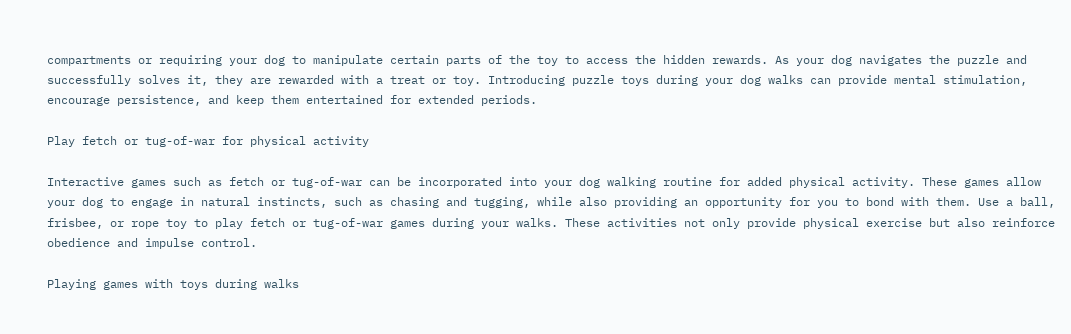compartments or requiring your dog to manipulate certain parts of the toy to access the hidden rewards. As your dog navigates the puzzle and successfully solves it, they are rewarded with a treat or toy. Introducing puzzle toys during your dog walks can provide mental stimulation, encourage persistence, and keep them entertained for extended periods.

Play fetch or tug-of-war for physical activity

Interactive games such as fetch or tug-of-war can be incorporated into your dog walking routine for added physical activity. These games allow your dog to engage in natural instincts, such as chasing and tugging, while also providing an opportunity for you to bond with them. Use a ball, frisbee, or rope toy to play fetch or tug-of-war games during your walks. These activities not only provide physical exercise but also reinforce obedience and impulse control.

Playing games with toys during walks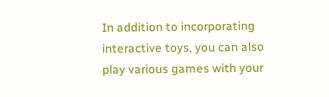In addition to incorporating interactive toys, you can also play various games with your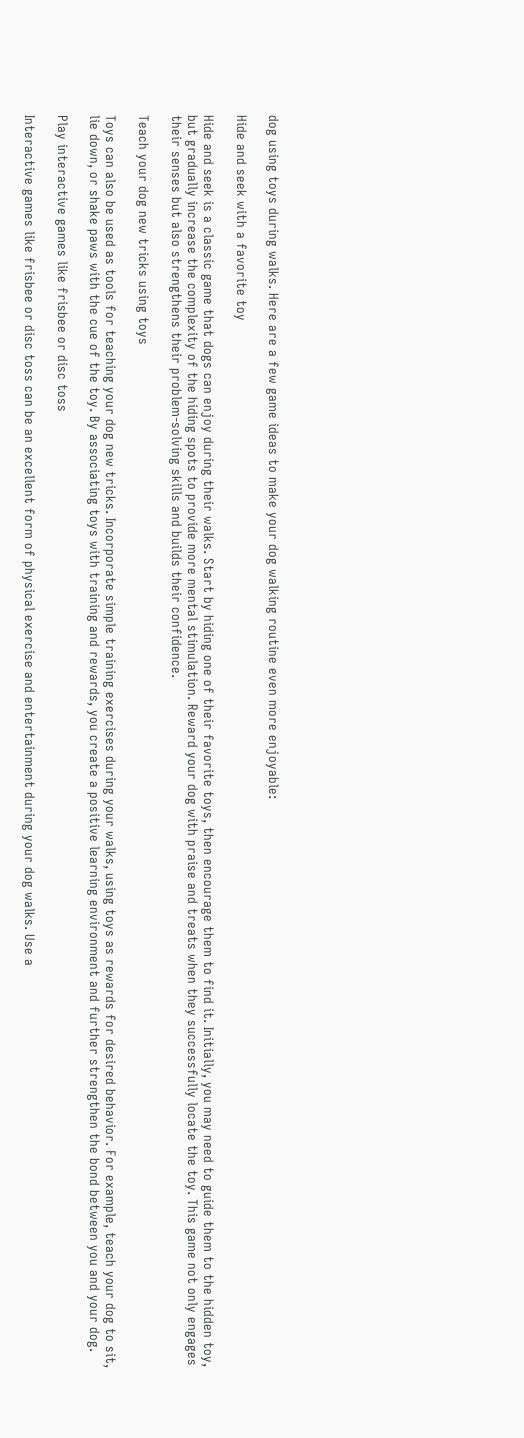dog using toys during walks. Here are a few game ideas to make your dog walking routine even more enjoyable:

Hide and seek with a favorite toy

Hide and seek is a classic game that dogs can enjoy during their walks. Start by hiding one of their favorite toys, then encourage them to find it. Initially, you may need to guide them to the hidden toy, but gradually increase the complexity of the hiding spots to provide more mental stimulation. Reward your dog with praise and treats when they successfully locate the toy. This game not only engages their senses but also strengthens their problem-solving skills and builds their confidence.

Teach your dog new tricks using toys

Toys can also be used as tools for teaching your dog new tricks. Incorporate simple training exercises during your walks, using toys as rewards for desired behavior. For example, teach your dog to sit, lie down, or shake paws with the cue of the toy. By associating toys with training and rewards, you create a positive learning environment and further strengthen the bond between you and your dog.

Play interactive games like frisbee or disc toss

Interactive games like frisbee or disc toss can be an excellent form of physical exercise and entertainment during your dog walks. Use a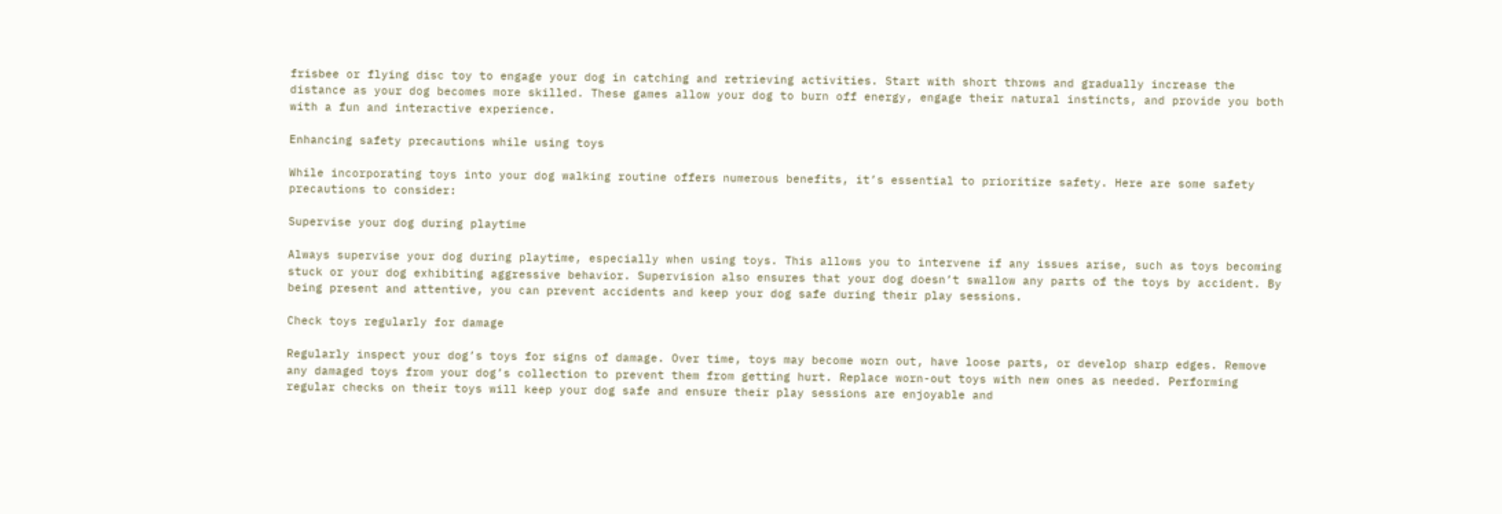frisbee or flying disc toy to engage your dog in catching and retrieving activities. Start with short throws and gradually increase the distance as your dog becomes more skilled. These games allow your dog to burn off energy, engage their natural instincts, and provide you both with a fun and interactive experience.

Enhancing safety precautions while using toys

While incorporating toys into your dog walking routine offers numerous benefits, it’s essential to prioritize safety. Here are some safety precautions to consider:

Supervise your dog during playtime

Always supervise your dog during playtime, especially when using toys. This allows you to intervene if any issues arise, such as toys becoming stuck or your dog exhibiting aggressive behavior. Supervision also ensures that your dog doesn’t swallow any parts of the toys by accident. By being present and attentive, you can prevent accidents and keep your dog safe during their play sessions.

Check toys regularly for damage

Regularly inspect your dog’s toys for signs of damage. Over time, toys may become worn out, have loose parts, or develop sharp edges. Remove any damaged toys from your dog’s collection to prevent them from getting hurt. Replace worn-out toys with new ones as needed. Performing regular checks on their toys will keep your dog safe and ensure their play sessions are enjoyable and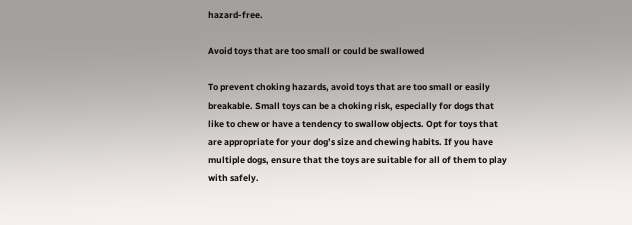hazard-free.

Avoid toys that are too small or could be swallowed

To prevent choking hazards, avoid toys that are too small or easily breakable. Small toys can be a choking risk, especially for dogs that like to chew or have a tendency to swallow objects. Opt for toys that are appropriate for your dog’s size and chewing habits. If you have multiple dogs, ensure that the toys are suitable for all of them to play with safely.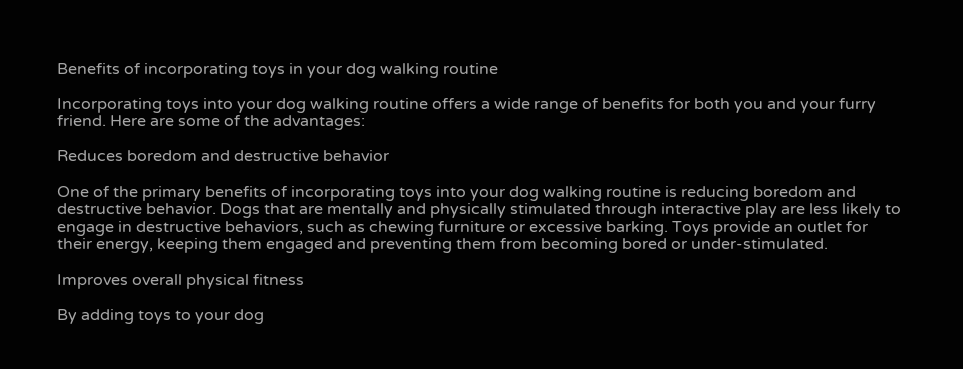Benefits of incorporating toys in your dog walking routine

Incorporating toys into your dog walking routine offers a wide range of benefits for both you and your furry friend. Here are some of the advantages:

Reduces boredom and destructive behavior

One of the primary benefits of incorporating toys into your dog walking routine is reducing boredom and destructive behavior. Dogs that are mentally and physically stimulated through interactive play are less likely to engage in destructive behaviors, such as chewing furniture or excessive barking. Toys provide an outlet for their energy, keeping them engaged and preventing them from becoming bored or under-stimulated.

Improves overall physical fitness

By adding toys to your dog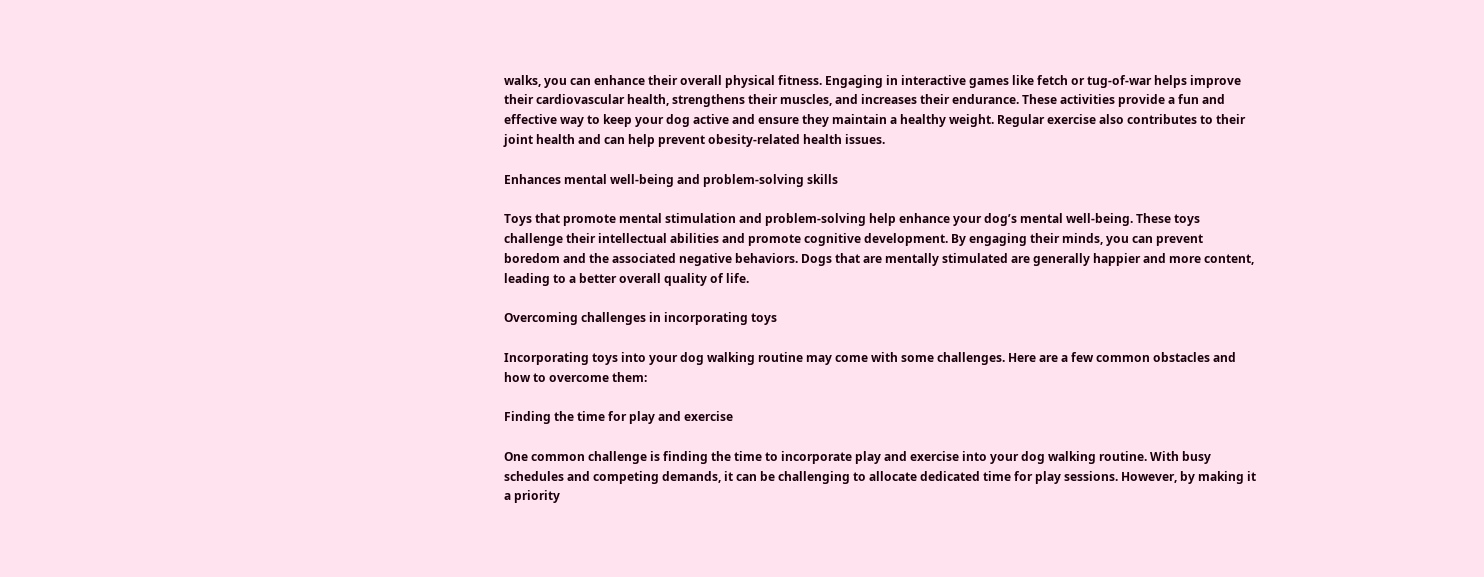walks, you can enhance their overall physical fitness. Engaging in interactive games like fetch or tug-of-war helps improve their cardiovascular health, strengthens their muscles, and increases their endurance. These activities provide a fun and effective way to keep your dog active and ensure they maintain a healthy weight. Regular exercise also contributes to their joint health and can help prevent obesity-related health issues.

Enhances mental well-being and problem-solving skills

Toys that promote mental stimulation and problem-solving help enhance your dog’s mental well-being. These toys challenge their intellectual abilities and promote cognitive development. By engaging their minds, you can prevent boredom and the associated negative behaviors. Dogs that are mentally stimulated are generally happier and more content, leading to a better overall quality of life.

Overcoming challenges in incorporating toys

Incorporating toys into your dog walking routine may come with some challenges. Here are a few common obstacles and how to overcome them:

Finding the time for play and exercise

One common challenge is finding the time to incorporate play and exercise into your dog walking routine. With busy schedules and competing demands, it can be challenging to allocate dedicated time for play sessions. However, by making it a priority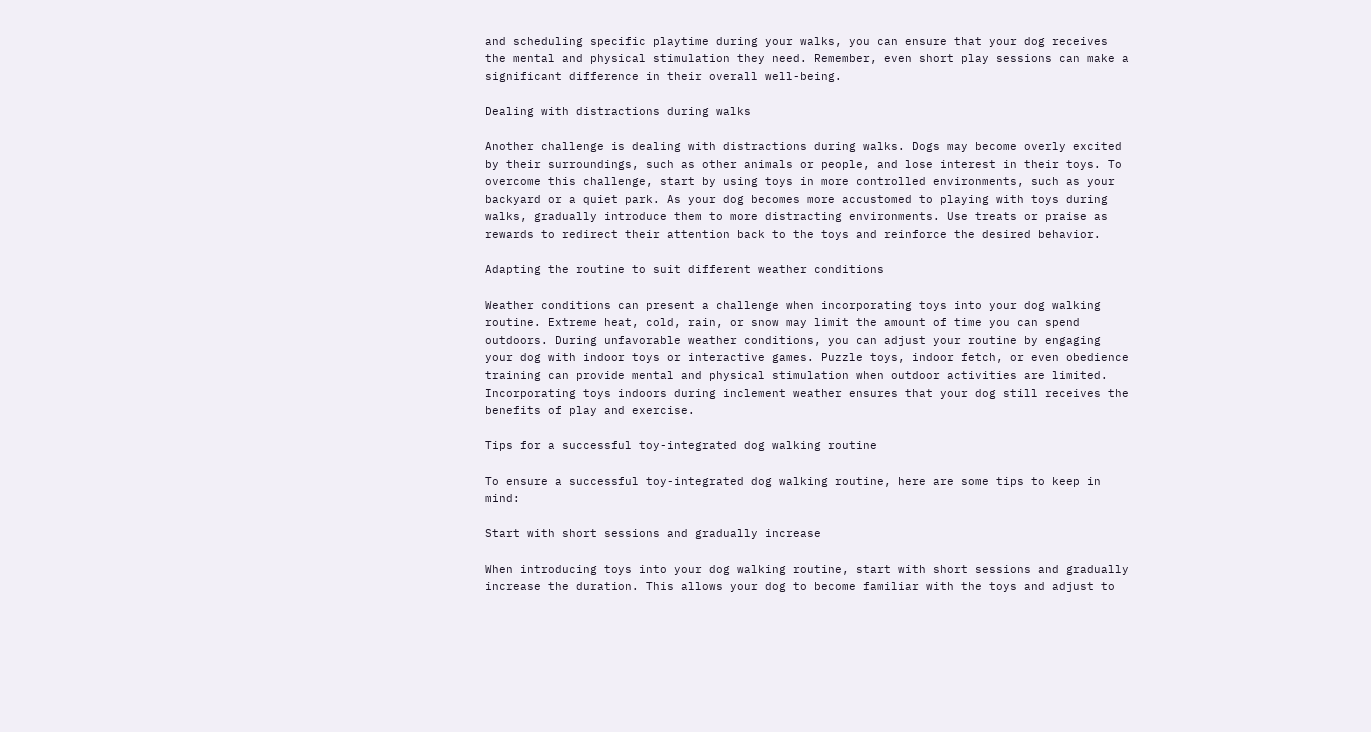and scheduling specific playtime during your walks, you can ensure that your dog receives the mental and physical stimulation they need. Remember, even short play sessions can make a significant difference in their overall well-being.

Dealing with distractions during walks

Another challenge is dealing with distractions during walks. Dogs may become overly excited by their surroundings, such as other animals or people, and lose interest in their toys. To overcome this challenge, start by using toys in more controlled environments, such as your backyard or a quiet park. As your dog becomes more accustomed to playing with toys during walks, gradually introduce them to more distracting environments. Use treats or praise as rewards to redirect their attention back to the toys and reinforce the desired behavior.

Adapting the routine to suit different weather conditions

Weather conditions can present a challenge when incorporating toys into your dog walking routine. Extreme heat, cold, rain, or snow may limit the amount of time you can spend outdoors. During unfavorable weather conditions, you can adjust your routine by engaging your dog with indoor toys or interactive games. Puzzle toys, indoor fetch, or even obedience training can provide mental and physical stimulation when outdoor activities are limited. Incorporating toys indoors during inclement weather ensures that your dog still receives the benefits of play and exercise.

Tips for a successful toy-integrated dog walking routine

To ensure a successful toy-integrated dog walking routine, here are some tips to keep in mind:

Start with short sessions and gradually increase

When introducing toys into your dog walking routine, start with short sessions and gradually increase the duration. This allows your dog to become familiar with the toys and adjust to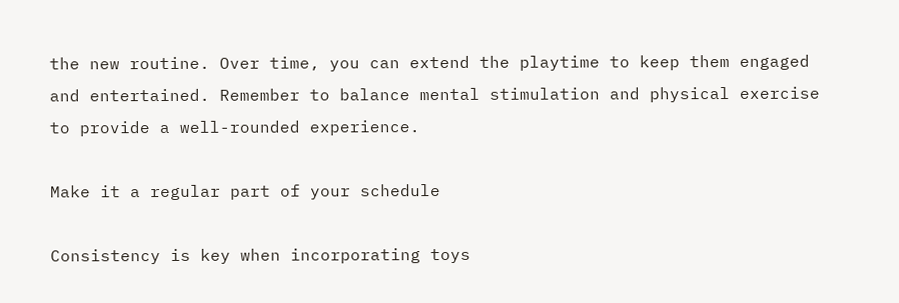the new routine. Over time, you can extend the playtime to keep them engaged and entertained. Remember to balance mental stimulation and physical exercise to provide a well-rounded experience.

Make it a regular part of your schedule

Consistency is key when incorporating toys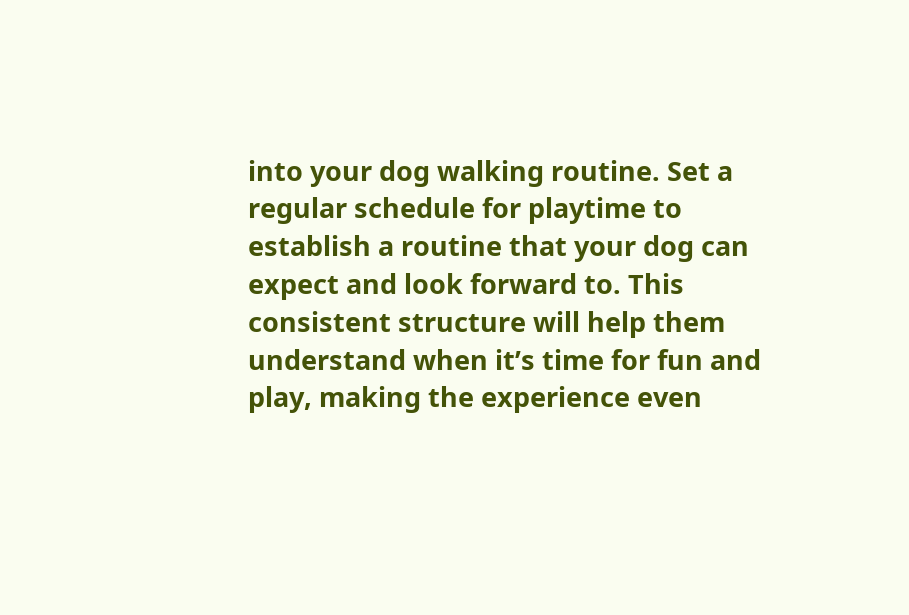into your dog walking routine. Set a regular schedule for playtime to establish a routine that your dog can expect and look forward to. This consistent structure will help them understand when it’s time for fun and play, making the experience even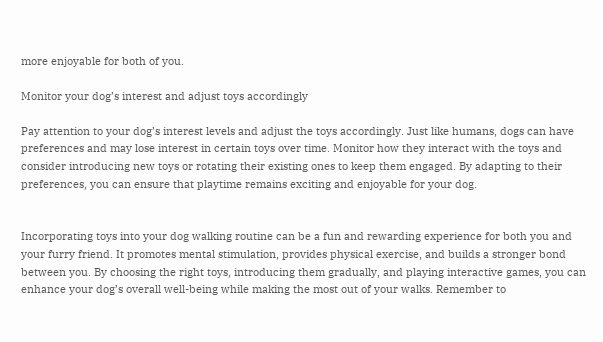more enjoyable for both of you.

Monitor your dog’s interest and adjust toys accordingly

Pay attention to your dog’s interest levels and adjust the toys accordingly. Just like humans, dogs can have preferences and may lose interest in certain toys over time. Monitor how they interact with the toys and consider introducing new toys or rotating their existing ones to keep them engaged. By adapting to their preferences, you can ensure that playtime remains exciting and enjoyable for your dog.


Incorporating toys into your dog walking routine can be a fun and rewarding experience for both you and your furry friend. It promotes mental stimulation, provides physical exercise, and builds a stronger bond between you. By choosing the right toys, introducing them gradually, and playing interactive games, you can enhance your dog’s overall well-being while making the most out of your walks. Remember to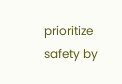prioritize safety by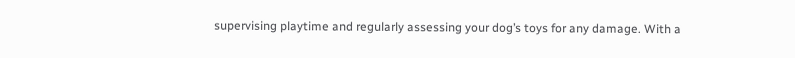supervising playtime and regularly assessing your dog’s toys for any damage. With a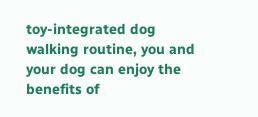toy-integrated dog walking routine, you and your dog can enjoy the benefits of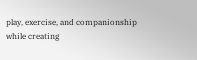play, exercise, and companionship while creating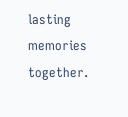lasting memories together.